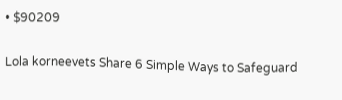• $90209

Lola korneevets Share 6 Simple Ways to Safeguard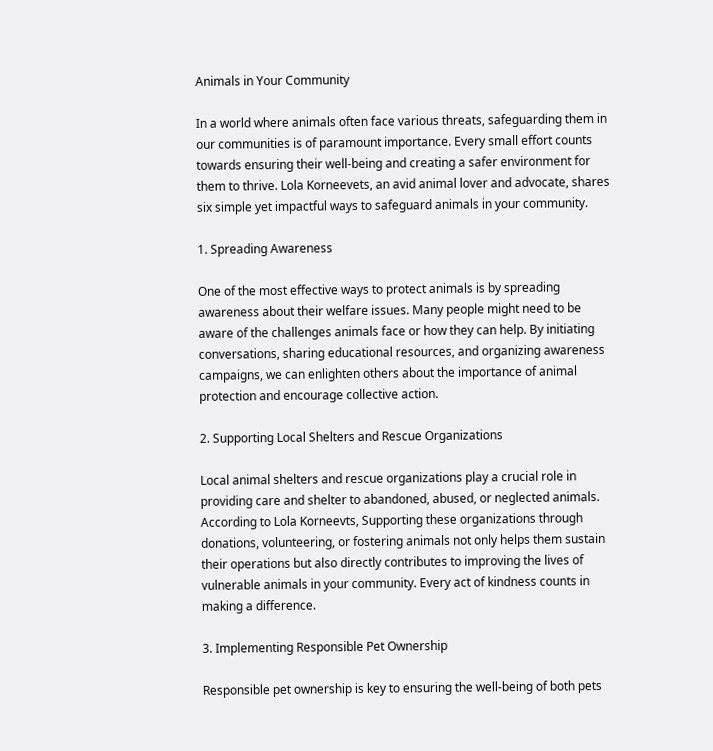Animals in Your Community

In a world where animals often face various threats, safeguarding them in our communities is of paramount importance. Every small effort counts towards ensuring their well-being and creating a safer environment for them to thrive. Lola Korneevets, an avid animal lover and advocate, shares six simple yet impactful ways to safeguard animals in your community.

1. Spreading Awareness

One of the most effective ways to protect animals is by spreading awareness about their welfare issues. Many people might need to be aware of the challenges animals face or how they can help. By initiating conversations, sharing educational resources, and organizing awareness campaigns, we can enlighten others about the importance of animal protection and encourage collective action.

2. Supporting Local Shelters and Rescue Organizations

Local animal shelters and rescue organizations play a crucial role in providing care and shelter to abandoned, abused, or neglected animals. According to Lola Korneevts, Supporting these organizations through donations, volunteering, or fostering animals not only helps them sustain their operations but also directly contributes to improving the lives of vulnerable animals in your community. Every act of kindness counts in making a difference.

3. Implementing Responsible Pet Ownership

Responsible pet ownership is key to ensuring the well-being of both pets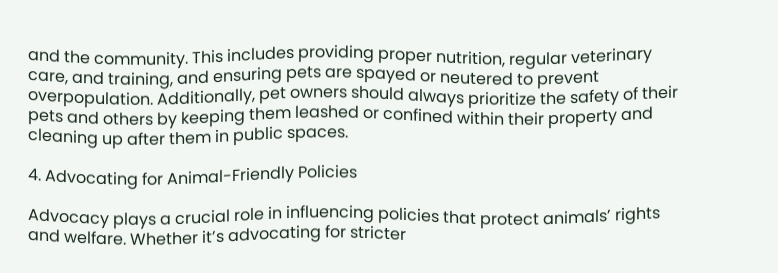and the community. This includes providing proper nutrition, regular veterinary care, and training, and ensuring pets are spayed or neutered to prevent overpopulation. Additionally, pet owners should always prioritize the safety of their pets and others by keeping them leashed or confined within their property and cleaning up after them in public spaces.

4. Advocating for Animal-Friendly Policies

Advocacy plays a crucial role in influencing policies that protect animals’ rights and welfare. Whether it’s advocating for stricter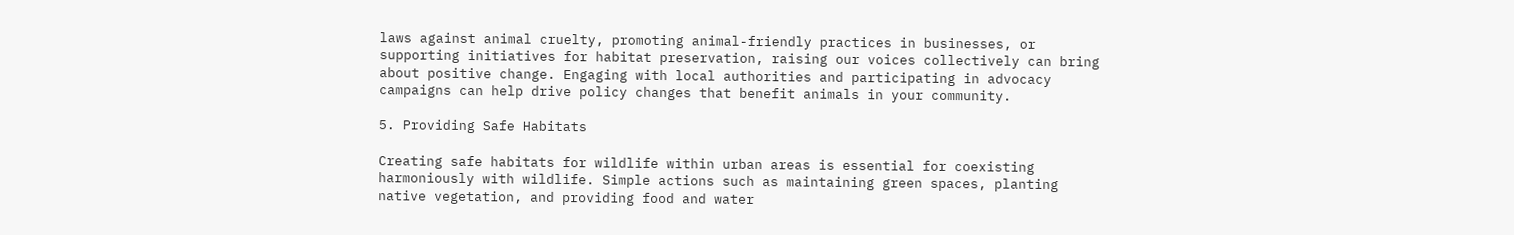laws against animal cruelty, promoting animal-friendly practices in businesses, or supporting initiatives for habitat preservation, raising our voices collectively can bring about positive change. Engaging with local authorities and participating in advocacy campaigns can help drive policy changes that benefit animals in your community.

5. Providing Safe Habitats

Creating safe habitats for wildlife within urban areas is essential for coexisting harmoniously with wildlife. Simple actions such as maintaining green spaces, planting native vegetation, and providing food and water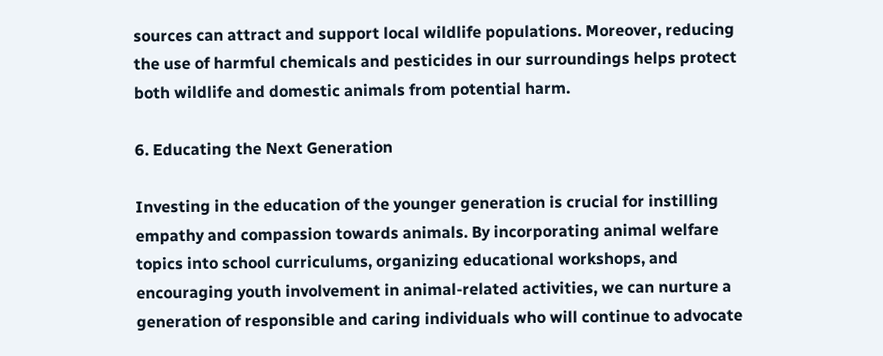sources can attract and support local wildlife populations. Moreover, reducing the use of harmful chemicals and pesticides in our surroundings helps protect both wildlife and domestic animals from potential harm.

6. Educating the Next Generation

Investing in the education of the younger generation is crucial for instilling empathy and compassion towards animals. By incorporating animal welfare topics into school curriculums, organizing educational workshops, and encouraging youth involvement in animal-related activities, we can nurture a generation of responsible and caring individuals who will continue to advocate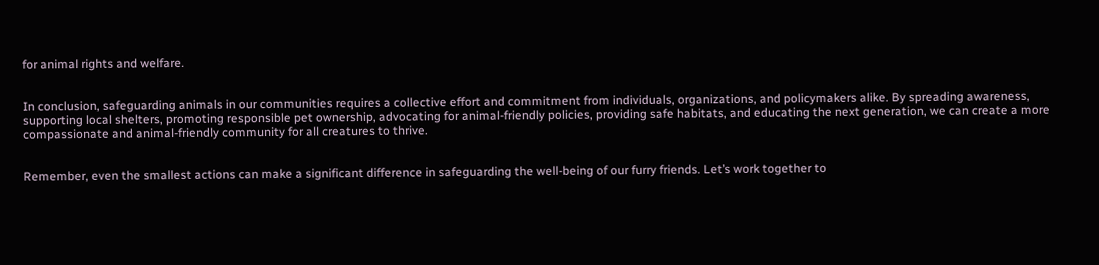for animal rights and welfare.


In conclusion, safeguarding animals in our communities requires a collective effort and commitment from individuals, organizations, and policymakers alike. By spreading awareness, supporting local shelters, promoting responsible pet ownership, advocating for animal-friendly policies, providing safe habitats, and educating the next generation, we can create a more compassionate and animal-friendly community for all creatures to thrive.


Remember, even the smallest actions can make a significant difference in safeguarding the well-being of our furry friends. Let’s work together to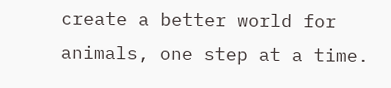create a better world for animals, one step at a time.